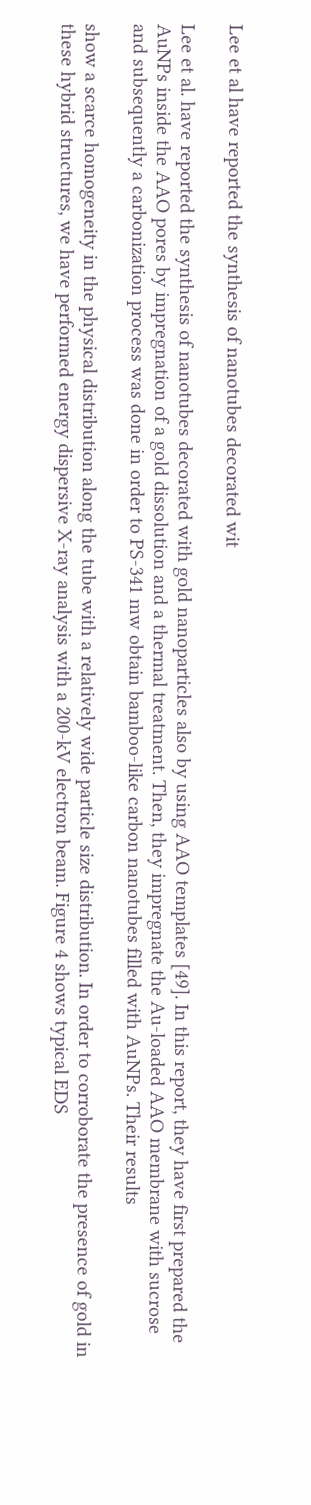Lee et al have reported the synthesis of nanotubes decorated wit

Lee et al. have reported the synthesis of nanotubes decorated with gold nanoparticles also by using AAO templates [49]. In this report, they have first prepared the AuNPs inside the AAO pores by impregnation of a gold dissolution and a thermal treatment. Then, they impregnate the Au-loaded AAO membrane with sucrose and subsequently a carbonization process was done in order to PS-341 mw obtain bamboo-like carbon nanotubes filled with AuNPs. Their results

show a scarce homogeneity in the physical distribution along the tube with a relatively wide particle size distribution. In order to corroborate the presence of gold in these hybrid structures, we have performed energy dispersive X-ray analysis with a 200-kV electron beam. Figure 4 shows typical EDS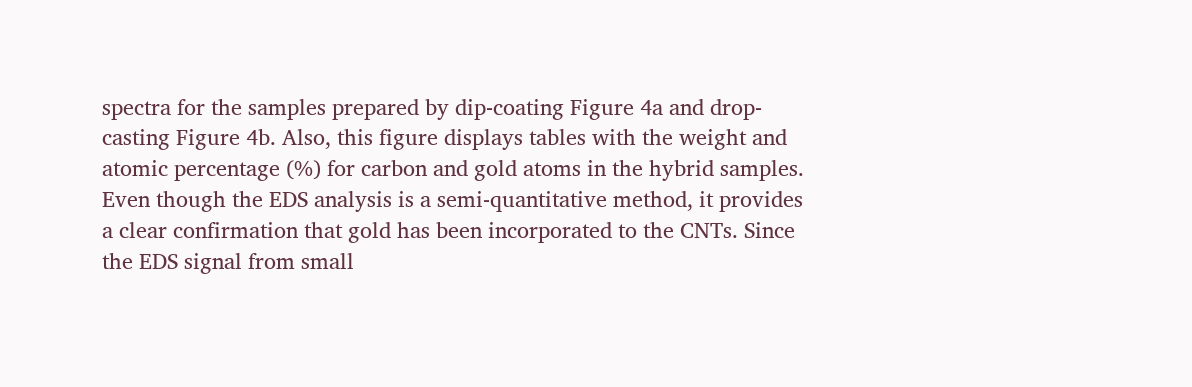spectra for the samples prepared by dip-coating Figure 4a and drop-casting Figure 4b. Also, this figure displays tables with the weight and atomic percentage (%) for carbon and gold atoms in the hybrid samples. Even though the EDS analysis is a semi-quantitative method, it provides a clear confirmation that gold has been incorporated to the CNTs. Since the EDS signal from small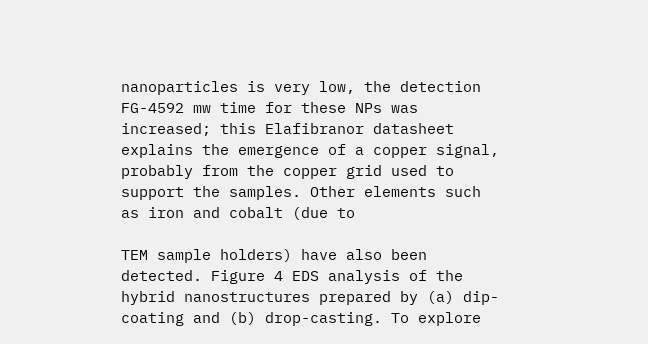nanoparticles is very low, the detection FG-4592 mw time for these NPs was increased; this Elafibranor datasheet explains the emergence of a copper signal, probably from the copper grid used to support the samples. Other elements such as iron and cobalt (due to

TEM sample holders) have also been detected. Figure 4 EDS analysis of the hybrid nanostructures prepared by (a) dip-coating and (b) drop-casting. To explore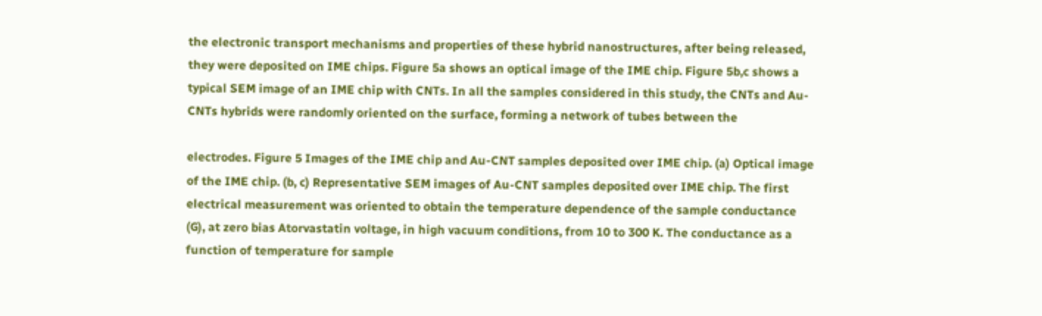the electronic transport mechanisms and properties of these hybrid nanostructures, after being released, they were deposited on IME chips. Figure 5a shows an optical image of the IME chip. Figure 5b,c shows a typical SEM image of an IME chip with CNTs. In all the samples considered in this study, the CNTs and Au-CNTs hybrids were randomly oriented on the surface, forming a network of tubes between the

electrodes. Figure 5 Images of the IME chip and Au-CNT samples deposited over IME chip. (a) Optical image of the IME chip. (b, c) Representative SEM images of Au-CNT samples deposited over IME chip. The first electrical measurement was oriented to obtain the temperature dependence of the sample conductance (G), at zero bias Atorvastatin voltage, in high vacuum conditions, from 10 to 300 K. The conductance as a function of temperature for sample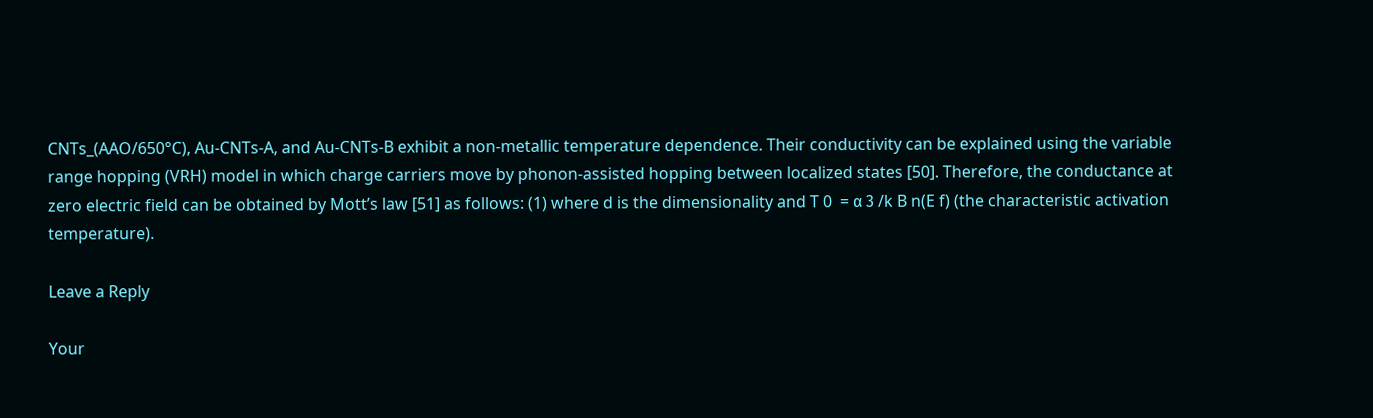CNTs_(AAO/650°C), Au-CNTs-A, and Au-CNTs-B exhibit a non-metallic temperature dependence. Their conductivity can be explained using the variable range hopping (VRH) model in which charge carriers move by phonon-assisted hopping between localized states [50]. Therefore, the conductance at zero electric field can be obtained by Mott’s law [51] as follows: (1) where d is the dimensionality and T 0  = α 3 /k B n(E f) (the characteristic activation temperature).

Leave a Reply

Your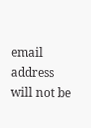email address will not be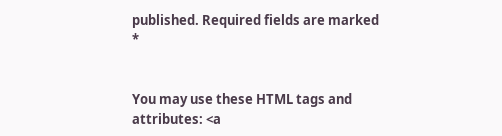published. Required fields are marked *


You may use these HTML tags and attributes: <a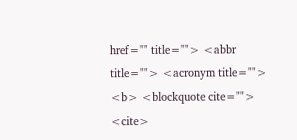href="" title=""> <abbr title=""> <acronym title=""> <b> <blockquote cite=""> <cite>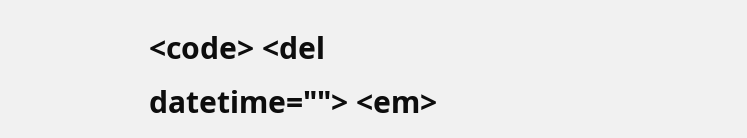<code> <del datetime=""> <em>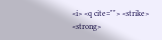<i> <q cite=""> <strike> <strong>